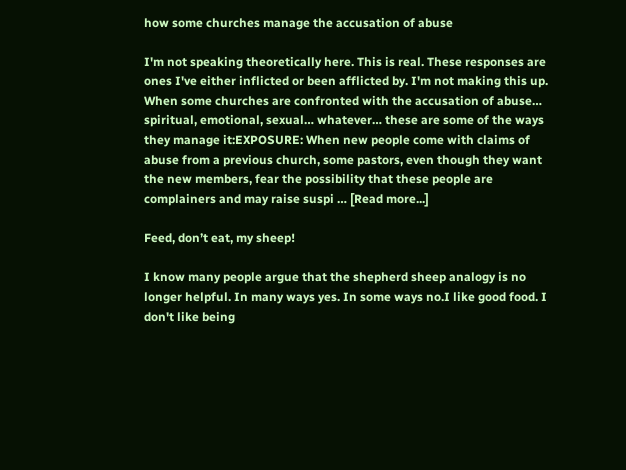how some churches manage the accusation of abuse

I'm not speaking theoretically here. This is real. These responses are ones I've either inflicted or been afflicted by. I'm not making this up. When some churches are confronted with the accusation of abuse… spiritual, emotional, sexual… whatever… these are some of the ways they manage it:EXPOSURE: When new people come with claims of abuse from a previous church, some pastors, even though they want the new members, fear the possibility that these people are complainers and may raise suspi … [Read more...]

Feed, don’t eat, my sheep!

I know many people argue that the shepherd sheep analogy is no longer helpful. In many ways yes. In some ways no.I like good food. I don't like being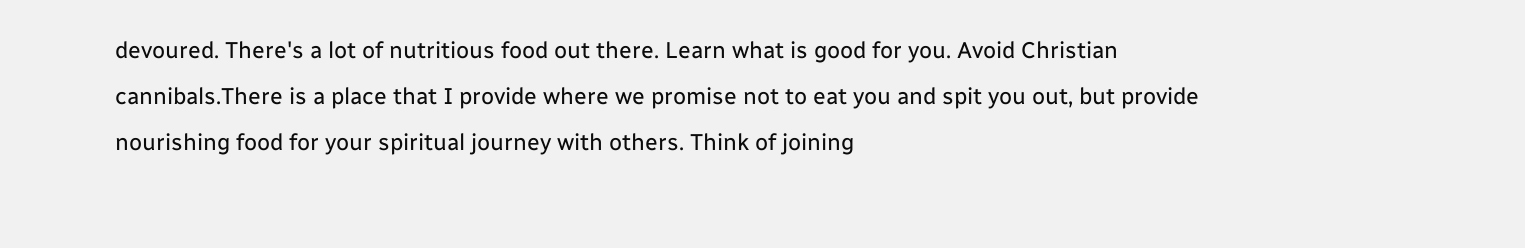devoured. There's a lot of nutritious food out there. Learn what is good for you. Avoid Christian cannibals.There is a place that I provide where we promise not to eat you and spit you out, but provide nourishing food for your spiritual journey with others. Think of joining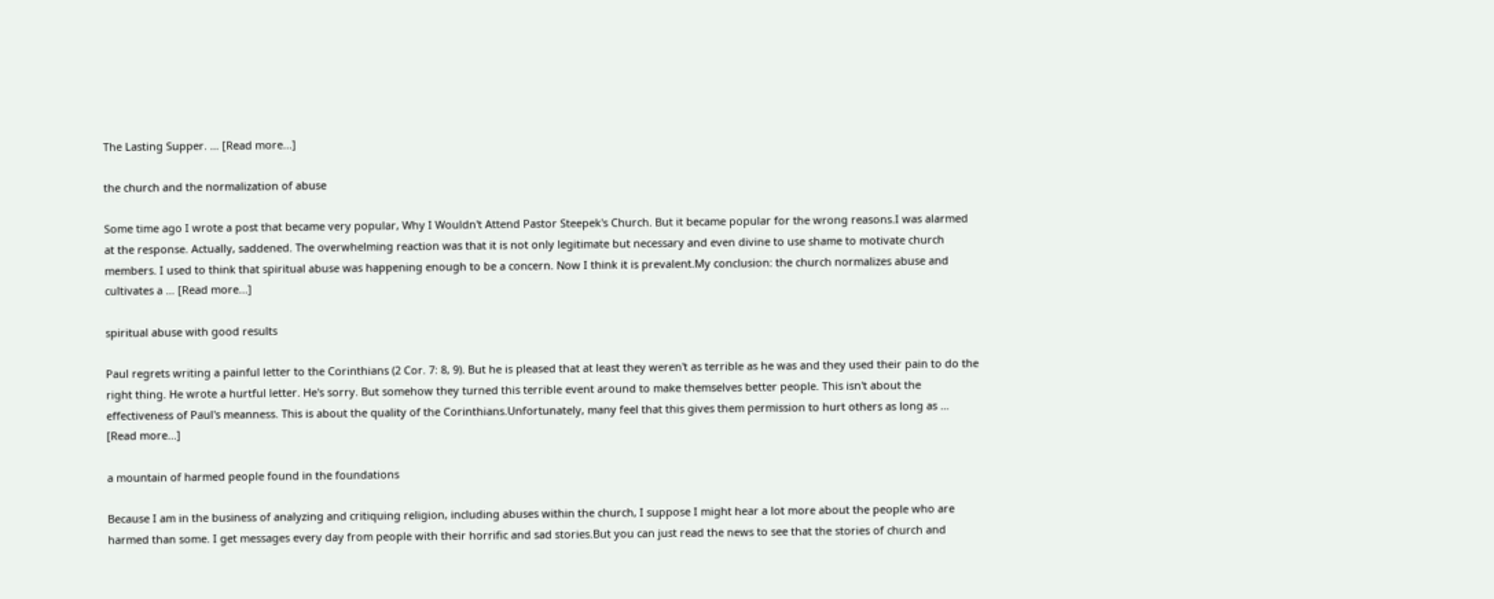The Lasting Supper. … [Read more...]

the church and the normalization of abuse

Some time ago I wrote a post that became very popular, Why I Wouldn't Attend Pastor Steepek's Church. But it became popular for the wrong reasons.I was alarmed at the response. Actually, saddened. The overwhelming reaction was that it is not only legitimate but necessary and even divine to use shame to motivate church members. I used to think that spiritual abuse was happening enough to be a concern. Now I think it is prevalent.My conclusion: the church normalizes abuse and cultivates a … [Read more...]

spiritual abuse with good results

Paul regrets writing a painful letter to the Corinthians (2 Cor. 7: 8, 9). But he is pleased that at least they weren't as terrible as he was and they used their pain to do the right thing. He wrote a hurtful letter. He's sorry. But somehow they turned this terrible event around to make themselves better people. This isn't about the effectiveness of Paul's meanness. This is about the quality of the Corinthians.Unfortunately, many feel that this gives them permission to hurt others as long as … [Read more...]

a mountain of harmed people found in the foundations

Because I am in the business of analyzing and critiquing religion, including abuses within the church, I suppose I might hear a lot more about the people who are harmed than some. I get messages every day from people with their horrific and sad stories.But you can just read the news to see that the stories of church and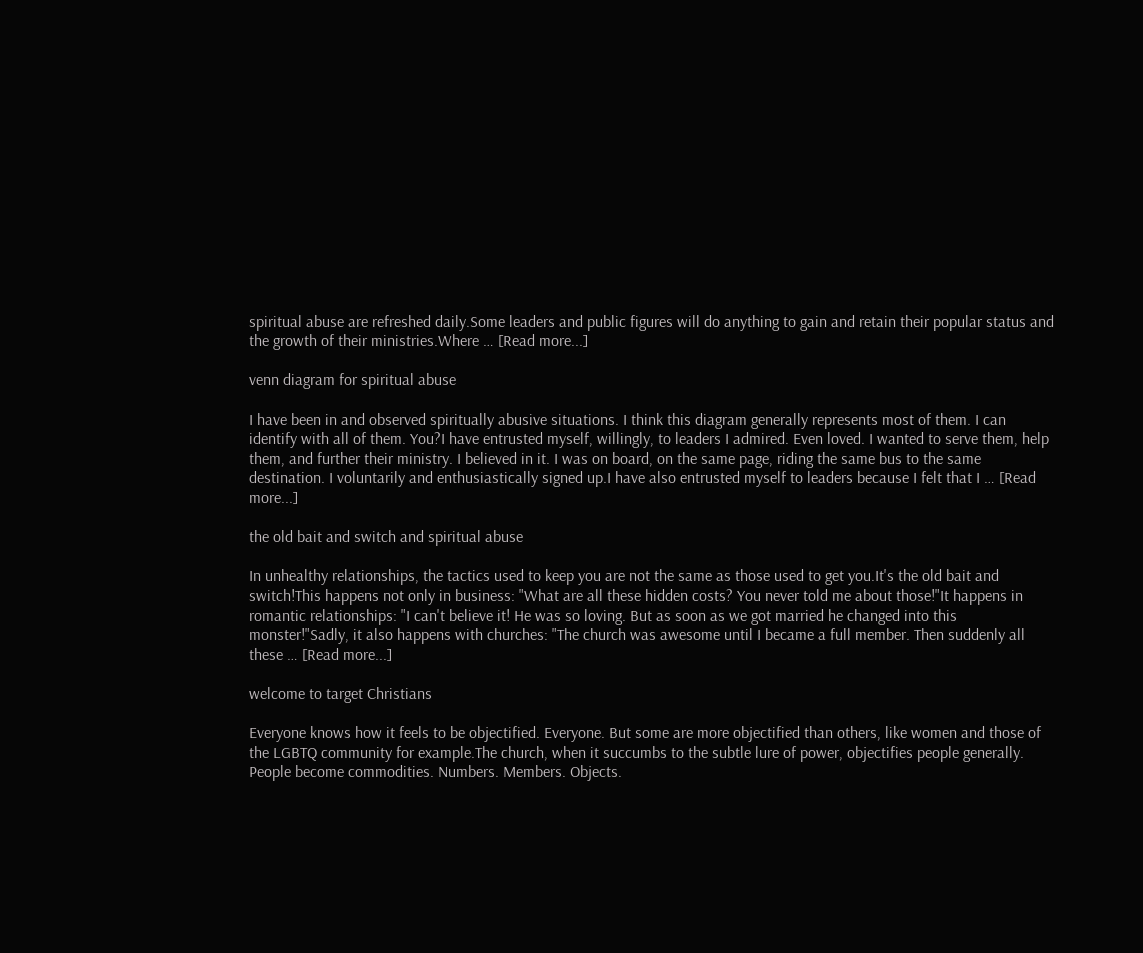spiritual abuse are refreshed daily.Some leaders and public figures will do anything to gain and retain their popular status and the growth of their ministries.Where … [Read more...]

venn diagram for spiritual abuse

I have been in and observed spiritually abusive situations. I think this diagram generally represents most of them. I can identify with all of them. You?I have entrusted myself, willingly, to leaders I admired. Even loved. I wanted to serve them, help them, and further their ministry. I believed in it. I was on board, on the same page, riding the same bus to the same destination. I voluntarily and enthusiastically signed up.I have also entrusted myself to leaders because I felt that I … [Read more...]

the old bait and switch and spiritual abuse

In unhealthy relationships, the tactics used to keep you are not the same as those used to get you.It's the old bait and switch!This happens not only in business: "What are all these hidden costs? You never told me about those!"It happens in romantic relationships: "I can't believe it! He was so loving. But as soon as we got married he changed into this monster!"Sadly, it also happens with churches: "The church was awesome until I became a full member. Then suddenly all these … [Read more...]

welcome to target Christians

Everyone knows how it feels to be objectified. Everyone. But some are more objectified than others, like women and those of the LGBTQ community for example.The church, when it succumbs to the subtle lure of power, objectifies people generally. People become commodities. Numbers. Members. Objects.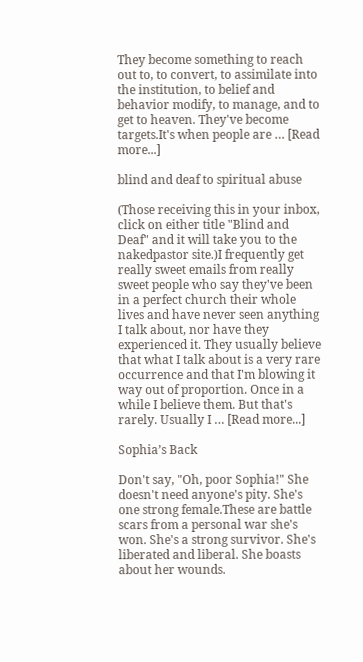They become something to reach out to, to convert, to assimilate into the institution, to belief and behavior modify, to manage, and to get to heaven. They've become targets.It's when people are … [Read more...]

blind and deaf to spiritual abuse

(Those receiving this in your inbox, click on either title "Blind and Deaf" and it will take you to the nakedpastor site.)I frequently get really sweet emails from really sweet people who say they've been in a perfect church their whole lives and have never seen anything I talk about, nor have they experienced it. They usually believe that what I talk about is a very rare occurrence and that I'm blowing it way out of proportion. Once in a while I believe them. But that's rarely. Usually I … [Read more...]

Sophia’s Back

Don't say, "Oh, poor Sophia!" She doesn't need anyone's pity. She's one strong female.These are battle scars from a personal war she's won. She's a strong survivor. She's liberated and liberal. She boasts about her wounds.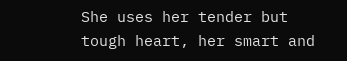She uses her tender but tough heart, her smart and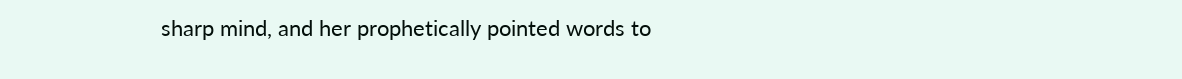sharp mind, and her prophetically pointed words to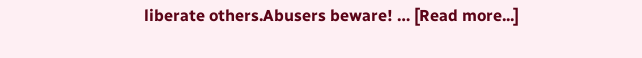liberate others.Abusers beware! … [Read more...]